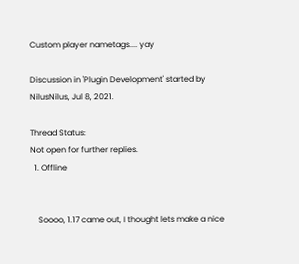Custom player nametags.... yay

Discussion in 'Plugin Development' started by NilusNilus, Jul 8, 2021.

Thread Status:
Not open for further replies.
  1. Offline


    Soooo, 1.17 came out, I thought lets make a nice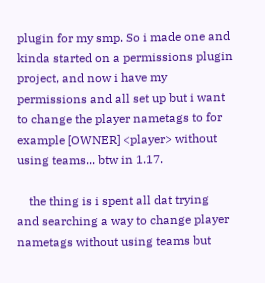plugin for my smp. So i made one and kinda started on a permissions plugin project, and now i have my permissions and all set up but i want to change the player nametags to for example [OWNER] <player> without using teams... btw in 1.17.

    the thing is i spent all dat trying and searching a way to change player nametags without using teams but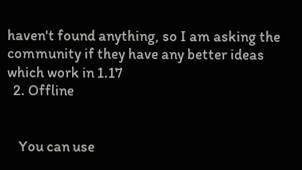haven't found anything, so I am asking the community if they have any better ideas which work in 1.17
  2. Offline


    You can use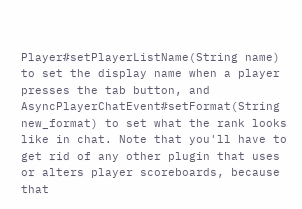Player#setPlayerListName(String name) to set the display name when a player presses the tab button, and AsyncPlayerChatEvent#setFormat(String new_format) to set what the rank looks like in chat. Note that you'll have to get rid of any other plugin that uses or alters player scoreboards, because that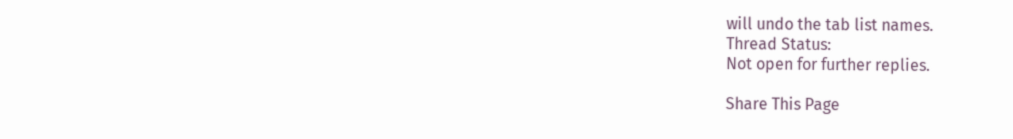will undo the tab list names.
Thread Status:
Not open for further replies.

Share This Page